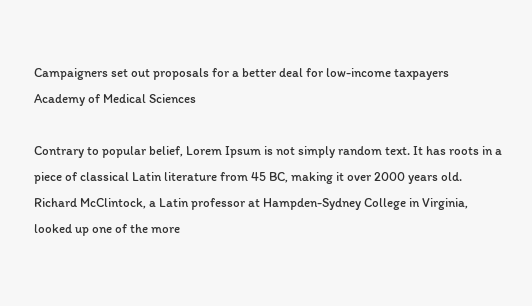Campaigners set out proposals for a better deal for low-income taxpayers
Academy of Medical Sciences

Contrary to popular belief, Lorem Ipsum is not simply random text. It has roots in a piece of classical Latin literature from 45 BC, making it over 2000 years old. Richard McClintock, a Latin professor at Hampden-Sydney College in Virginia, looked up one of the more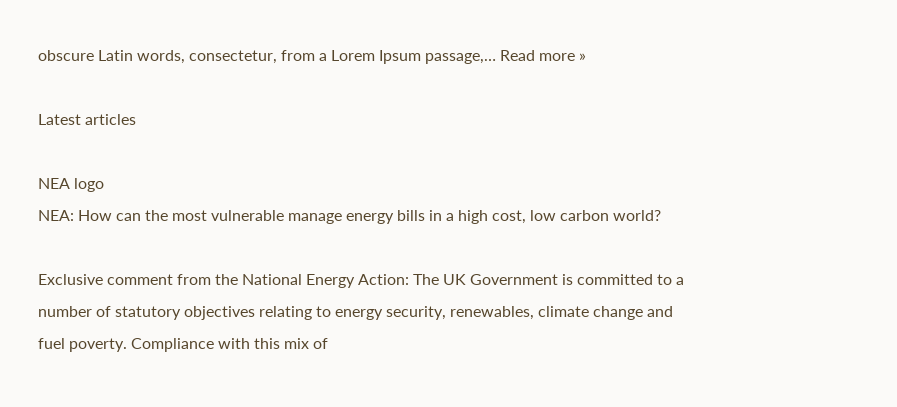obscure Latin words, consectetur, from a Lorem Ipsum passage,… Read more »

Latest articles

NEA logo
NEA: How can the most vulnerable manage energy bills in a high cost, low carbon world?

Exclusive comment from the National Energy Action: The UK Government is committed to a number of statutory objectives relating to energy security, renewables, climate change and fuel poverty. Compliance with this mix of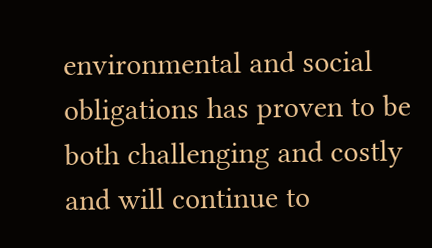environmental and social obligations has proven to be both challenging and costly and will continue to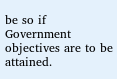be so if Government objectives are to be attained.